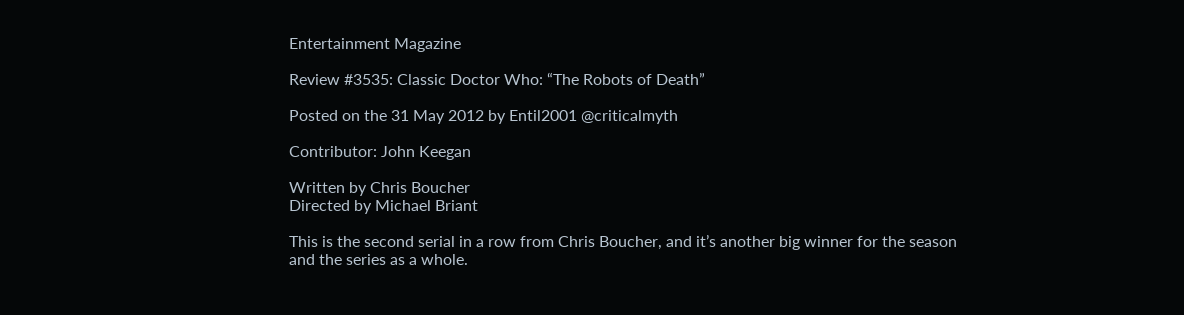Entertainment Magazine

Review #3535: Classic Doctor Who: “The Robots of Death”

Posted on the 31 May 2012 by Entil2001 @criticalmyth

Contributor: John Keegan

Written by Chris Boucher
Directed by Michael Briant

This is the second serial in a row from Chris Boucher, and it’s another big winner for the season and the series as a whole.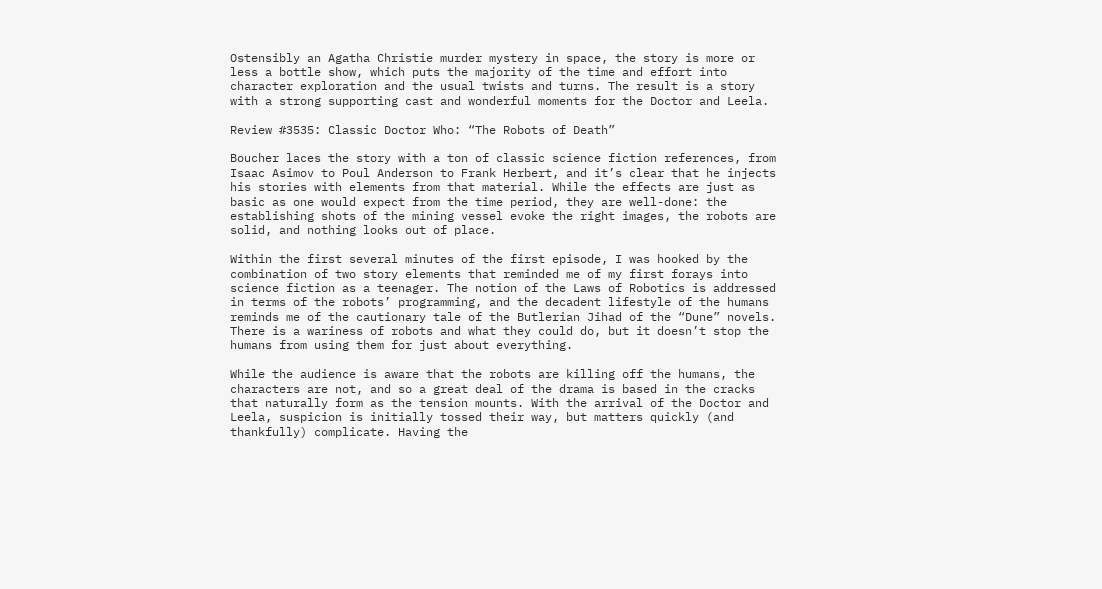Ostensibly an Agatha Christie murder mystery in space, the story is more or less a bottle show, which puts the majority of the time and effort into character exploration and the usual twists and turns. The result is a story with a strong supporting cast and wonderful moments for the Doctor and Leela.

Review #3535: Classic Doctor Who: “The Robots of Death”

Boucher laces the story with a ton of classic science fiction references, from Isaac Asimov to Poul Anderson to Frank Herbert, and it’s clear that he injects his stories with elements from that material. While the effects are just as basic as one would expect from the time period, they are well-done: the establishing shots of the mining vessel evoke the right images, the robots are solid, and nothing looks out of place.

Within the first several minutes of the first episode, I was hooked by the combination of two story elements that reminded me of my first forays into science fiction as a teenager. The notion of the Laws of Robotics is addressed in terms of the robots’ programming, and the decadent lifestyle of the humans reminds me of the cautionary tale of the Butlerian Jihad of the “Dune” novels. There is a wariness of robots and what they could do, but it doesn’t stop the humans from using them for just about everything.

While the audience is aware that the robots are killing off the humans, the characters are not, and so a great deal of the drama is based in the cracks that naturally form as the tension mounts. With the arrival of the Doctor and Leela, suspicion is initially tossed their way, but matters quickly (and thankfully) complicate. Having the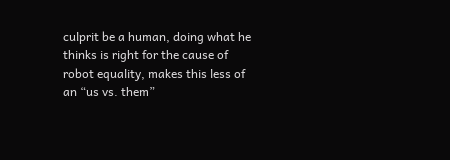culprit be a human, doing what he thinks is right for the cause of robot equality, makes this less of an “us vs. them”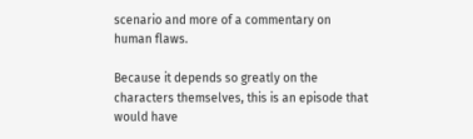scenario and more of a commentary on human flaws.

Because it depends so greatly on the characters themselves, this is an episode that would have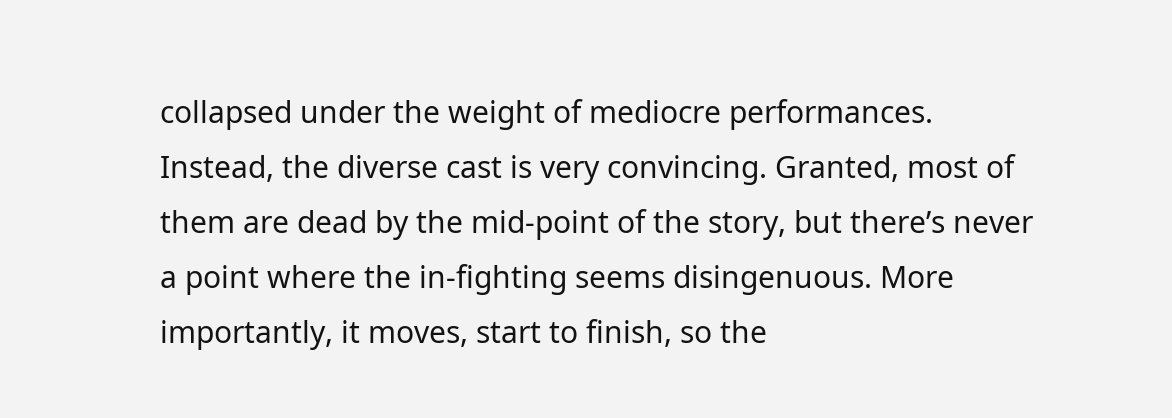collapsed under the weight of mediocre performances. Instead, the diverse cast is very convincing. Granted, most of them are dead by the mid-point of the story, but there’s never a point where the in-fighting seems disingenuous. More importantly, it moves, start to finish, so the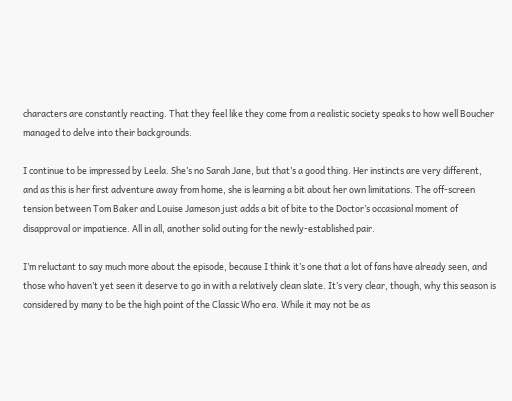characters are constantly reacting. That they feel like they come from a realistic society speaks to how well Boucher managed to delve into their backgrounds.

I continue to be impressed by Leela. She’s no Sarah Jane, but that’s a good thing. Her instincts are very different, and as this is her first adventure away from home, she is learning a bit about her own limitations. The off-screen tension between Tom Baker and Louise Jameson just adds a bit of bite to the Doctor’s occasional moment of disapproval or impatience. All in all, another solid outing for the newly-established pair.

I’m reluctant to say much more about the episode, because I think it’s one that a lot of fans have already seen, and those who haven’t yet seen it deserve to go in with a relatively clean slate. It’s very clear, though, why this season is considered by many to be the high point of the Classic Who era. While it may not be as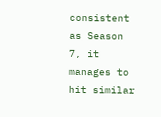consistent as Season 7, it manages to hit similar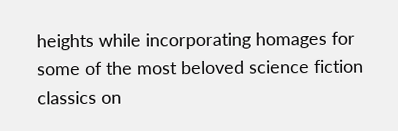heights while incorporating homages for some of the most beloved science fiction classics on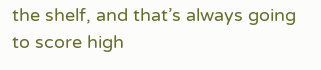the shelf, and that’s always going to score high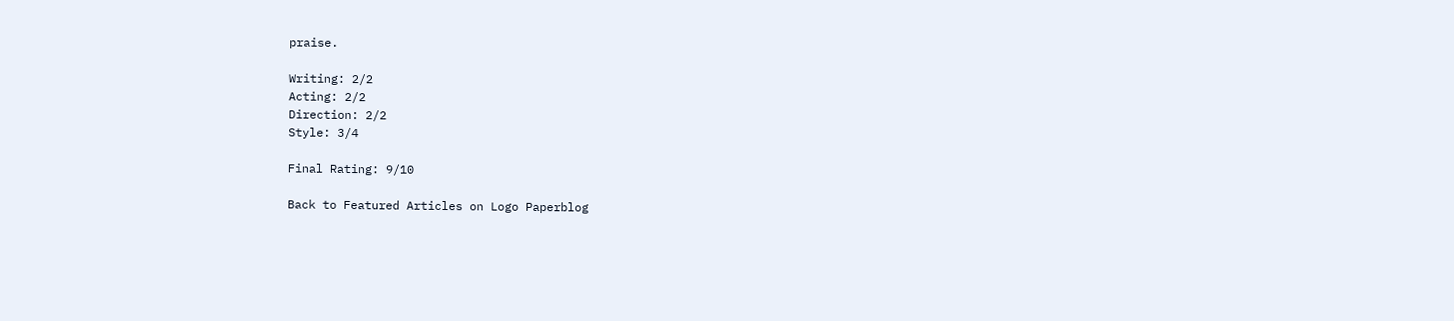praise.

Writing: 2/2
Acting: 2/2
Direction: 2/2
Style: 3/4

Final Rating: 9/10

Back to Featured Articles on Logo Paperblog